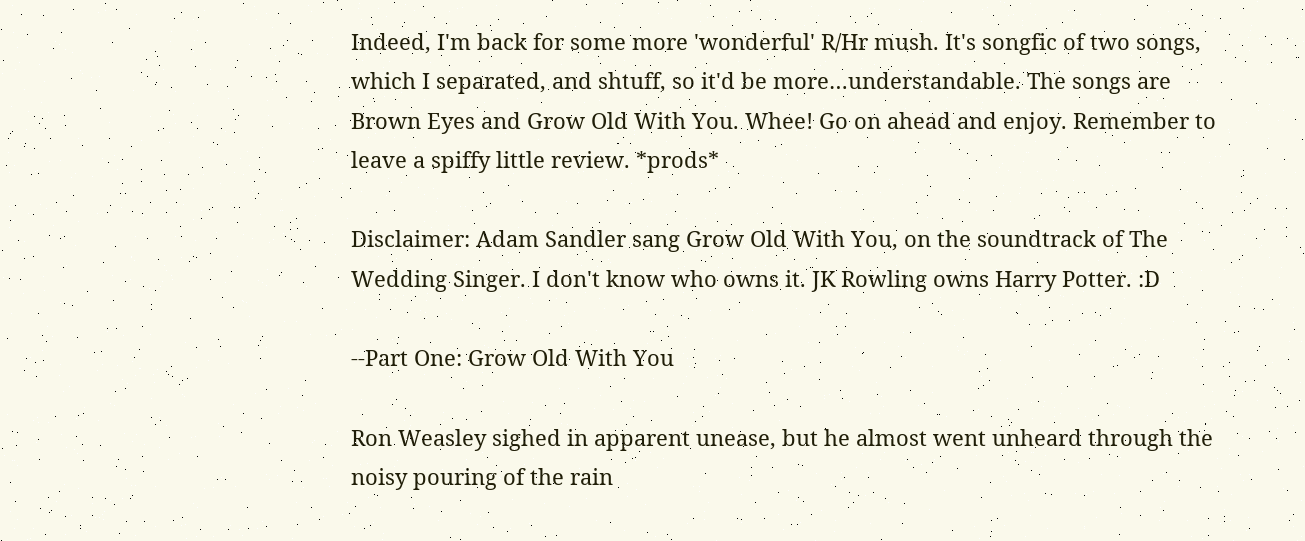Indeed, I'm back for some more 'wonderful' R/Hr mush. It's songfic of two songs, which I separated, and shtuff, so it'd be more…understandable. The songs are Brown Eyes and Grow Old With You. Whee! Go on ahead and enjoy. Remember to leave a spiffy little review. *prods*

Disclaimer: Adam Sandler sang Grow Old With You, on the soundtrack of The Wedding Singer. I don't know who owns it. JK Rowling owns Harry Potter. :D

--Part One: Grow Old With You

Ron Weasley sighed in apparent unease, but he almost went unheard through the noisy pouring of the rain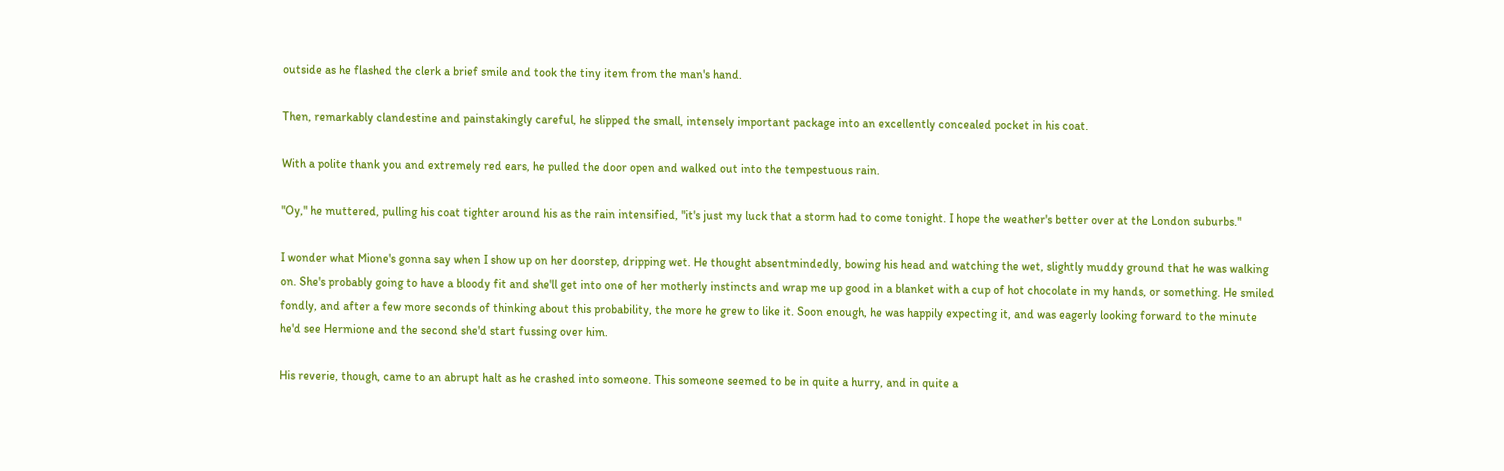outside as he flashed the clerk a brief smile and took the tiny item from the man's hand.

Then, remarkably clandestine and painstakingly careful, he slipped the small, intensely important package into an excellently concealed pocket in his coat.

With a polite thank you and extremely red ears, he pulled the door open and walked out into the tempestuous rain.

"Oy," he muttered, pulling his coat tighter around his as the rain intensified, "it's just my luck that a storm had to come tonight. I hope the weather's better over at the London suburbs."

I wonder what Mione's gonna say when I show up on her doorstep, dripping wet. He thought absentmindedly, bowing his head and watching the wet, slightly muddy ground that he was walking on. She's probably going to have a bloody fit and she'll get into one of her motherly instincts and wrap me up good in a blanket with a cup of hot chocolate in my hands, or something. He smiled fondly, and after a few more seconds of thinking about this probability, the more he grew to like it. Soon enough, he was happily expecting it, and was eagerly looking forward to the minute he'd see Hermione and the second she'd start fussing over him.

His reverie, though, came to an abrupt halt as he crashed into someone. This someone seemed to be in quite a hurry, and in quite a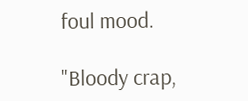foul mood.

"Bloody crap,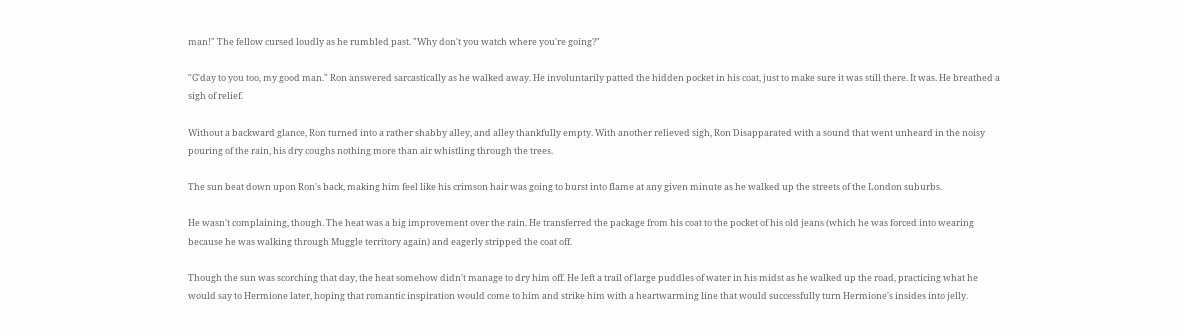man!" The fellow cursed loudly as he rumbled past. "Why don't you watch where you're going?"

"G'day to you too, my good man." Ron answered sarcastically as he walked away. He involuntarily patted the hidden pocket in his coat, just to make sure it was still there. It was. He breathed a sigh of relief.

Without a backward glance, Ron turned into a rather shabby alley, and alley thankfully empty. With another relieved sigh, Ron Disapparated with a sound that went unheard in the noisy pouring of the rain, his dry coughs nothing more than air whistling through the trees.

The sun beat down upon Ron's back, making him feel like his crimson hair was going to burst into flame at any given minute as he walked up the streets of the London suburbs.

He wasn't complaining, though. The heat was a big improvement over the rain. He transferred the package from his coat to the pocket of his old jeans (which he was forced into wearing because he was walking through Muggle territory again) and eagerly stripped the coat off.

Though the sun was scorching that day, the heat somehow didn't manage to dry him off. He left a trail of large puddles of water in his midst as he walked up the road, practicing what he would say to Hermione later, hoping that romantic inspiration would come to him and strike him with a heartwarming line that would successfully turn Hermione's insides into jelly.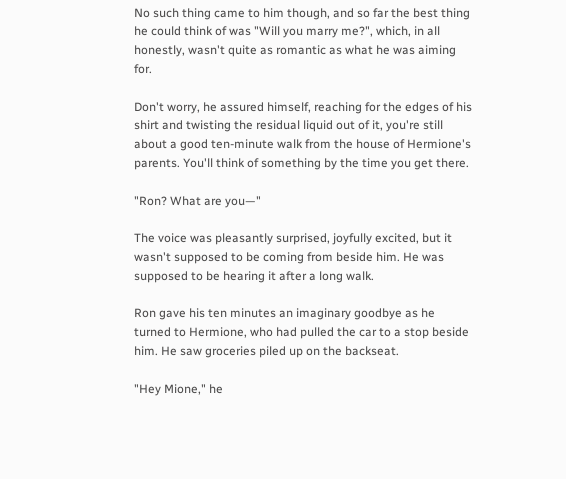No such thing came to him though, and so far the best thing he could think of was "Will you marry me?", which, in all honestly, wasn't quite as romantic as what he was aiming for.

Don't worry, he assured himself, reaching for the edges of his shirt and twisting the residual liquid out of it, you're still about a good ten-minute walk from the house of Hermione's parents. You'll think of something by the time you get there.

"Ron? What are you—"

The voice was pleasantly surprised, joyfully excited, but it wasn't supposed to be coming from beside him. He was supposed to be hearing it after a long walk.

Ron gave his ten minutes an imaginary goodbye as he turned to Hermione, who had pulled the car to a stop beside him. He saw groceries piled up on the backseat.

"Hey Mione," he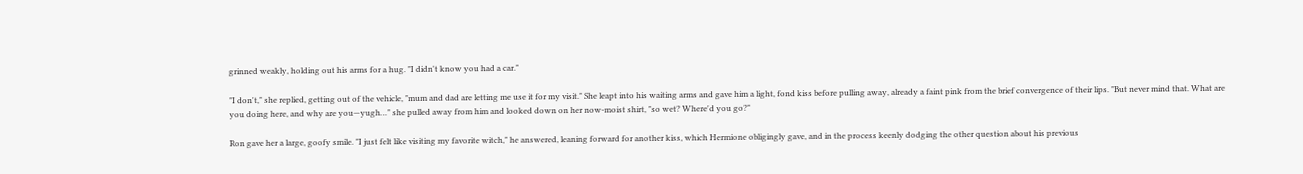grinned weakly, holding out his arms for a hug. "I didn't know you had a car."

"I don't," she replied, getting out of the vehicle, "mum and dad are letting me use it for my visit." She leapt into his waiting arms and gave him a light, fond kiss before pulling away, already a faint pink from the brief convergence of their lips. "But never mind that. What are you doing here, and why are you—yugh…" she pulled away from him and looked down on her now-moist shirt, "so wet? Where'd you go?"

Ron gave her a large, goofy smile. "I just felt like visiting my favorite witch," he answered, leaning forward for another kiss, which Hermione obligingly gave, and in the process keenly dodging the other question about his previous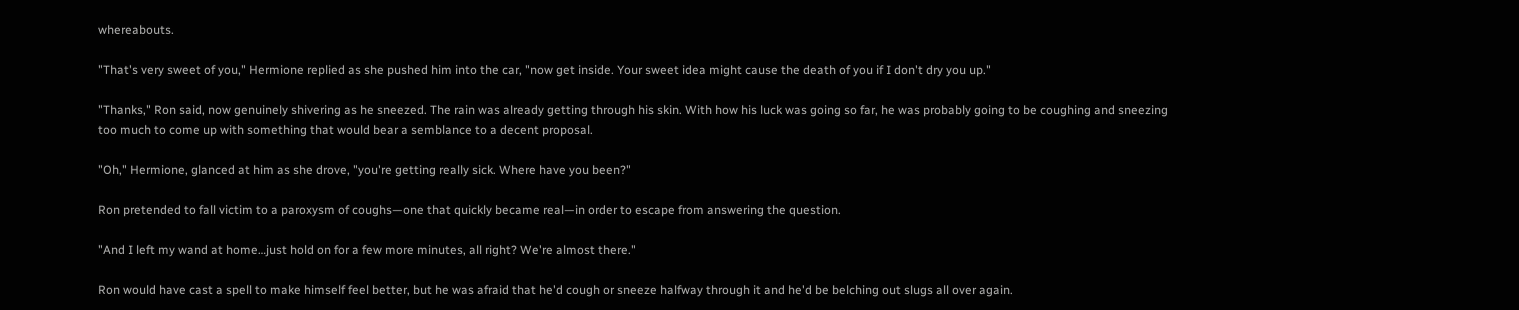whereabouts.

"That's very sweet of you," Hermione replied as she pushed him into the car, "now get inside. Your sweet idea might cause the death of you if I don't dry you up."

"Thanks," Ron said, now genuinely shivering as he sneezed. The rain was already getting through his skin. With how his luck was going so far, he was probably going to be coughing and sneezing too much to come up with something that would bear a semblance to a decent proposal.

"Oh," Hermione, glanced at him as she drove, "you're getting really sick. Where have you been?"

Ron pretended to fall victim to a paroxysm of coughs—one that quickly became real—in order to escape from answering the question.

"And I left my wand at home…just hold on for a few more minutes, all right? We're almost there."

Ron would have cast a spell to make himself feel better, but he was afraid that he'd cough or sneeze halfway through it and he'd be belching out slugs all over again.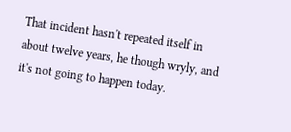That incident hasn't repeated itself in about twelve years, he though wryly, and it's not going to happen today.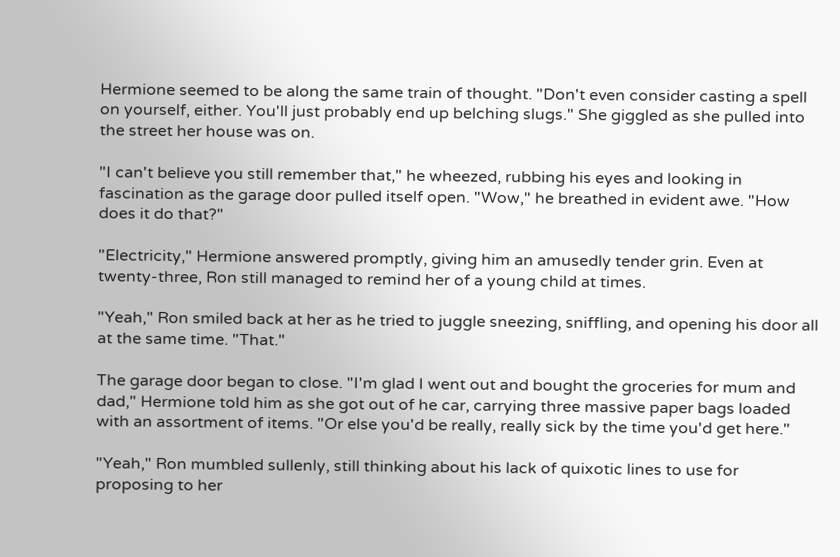Hermione seemed to be along the same train of thought. "Don't even consider casting a spell on yourself, either. You'll just probably end up belching slugs." She giggled as she pulled into the street her house was on.

"I can't believe you still remember that," he wheezed, rubbing his eyes and looking in fascination as the garage door pulled itself open. "Wow," he breathed in evident awe. "How does it do that?"

"Electricity," Hermione answered promptly, giving him an amusedly tender grin. Even at twenty-three, Ron still managed to remind her of a young child at times.

"Yeah," Ron smiled back at her as he tried to juggle sneezing, sniffling, and opening his door all at the same time. "That."

The garage door began to close. "I'm glad I went out and bought the groceries for mum and dad," Hermione told him as she got out of he car, carrying three massive paper bags loaded with an assortment of items. "Or else you'd be really, really sick by the time you'd get here."

"Yeah," Ron mumbled sullenly, still thinking about his lack of quixotic lines to use for proposing to her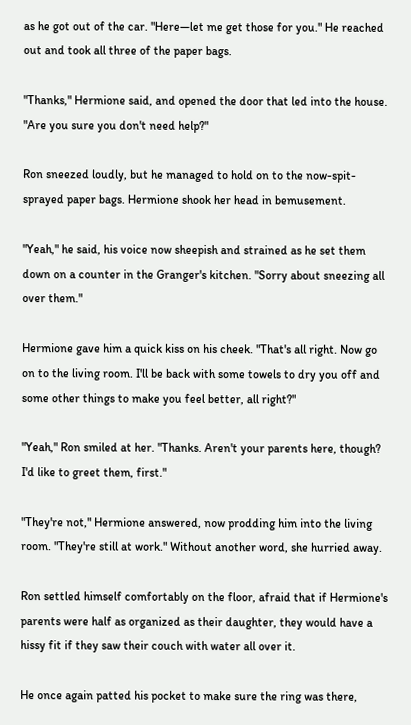as he got out of the car. "Here—let me get those for you." He reached out and took all three of the paper bags.

"Thanks," Hermione said, and opened the door that led into the house. "Are you sure you don't need help?"

Ron sneezed loudly, but he managed to hold on to the now-spit-sprayed paper bags. Hermione shook her head in bemusement.

"Yeah," he said, his voice now sheepish and strained as he set them down on a counter in the Granger's kitchen. "Sorry about sneezing all over them."

Hermione gave him a quick kiss on his cheek. "That's all right. Now go on to the living room. I'll be back with some towels to dry you off and some other things to make you feel better, all right?"

"Yeah," Ron smiled at her. "Thanks. Aren't your parents here, though? I'd like to greet them, first."

"They're not," Hermione answered, now prodding him into the living room. "They're still at work." Without another word, she hurried away.

Ron settled himself comfortably on the floor, afraid that if Hermione's parents were half as organized as their daughter, they would have a hissy fit if they saw their couch with water all over it.

He once again patted his pocket to make sure the ring was there,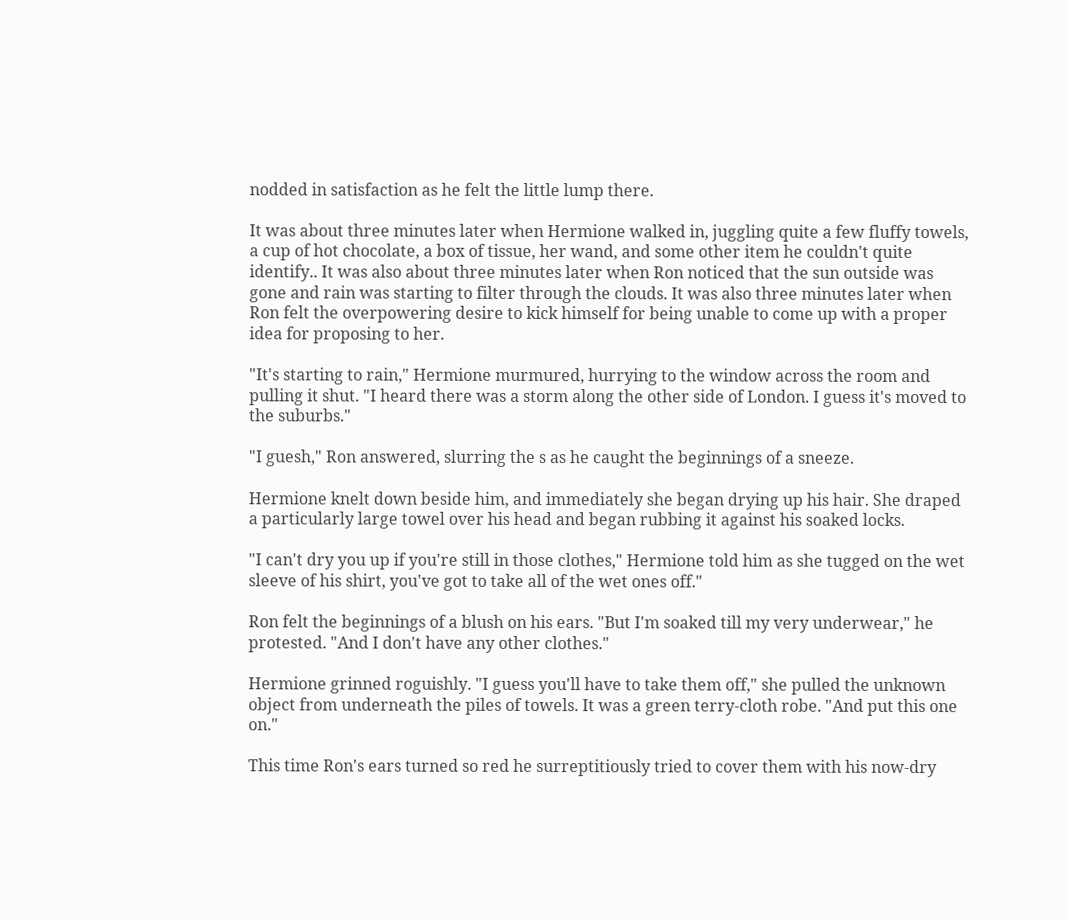nodded in satisfaction as he felt the little lump there.

It was about three minutes later when Hermione walked in, juggling quite a few fluffy towels, a cup of hot chocolate, a box of tissue, her wand, and some other item he couldn't quite identify.. It was also about three minutes later when Ron noticed that the sun outside was gone and rain was starting to filter through the clouds. It was also three minutes later when Ron felt the overpowering desire to kick himself for being unable to come up with a proper idea for proposing to her.

"It's starting to rain," Hermione murmured, hurrying to the window across the room and pulling it shut. "I heard there was a storm along the other side of London. I guess it's moved to the suburbs."

"I guesh," Ron answered, slurring the s as he caught the beginnings of a sneeze.

Hermione knelt down beside him, and immediately she began drying up his hair. She draped a particularly large towel over his head and began rubbing it against his soaked locks.

"I can't dry you up if you're still in those clothes," Hermione told him as she tugged on the wet sleeve of his shirt, you've got to take all of the wet ones off."

Ron felt the beginnings of a blush on his ears. "But I'm soaked till my very underwear," he protested. "And I don't have any other clothes."

Hermione grinned roguishly. "I guess you'll have to take them off," she pulled the unknown object from underneath the piles of towels. It was a green terry-cloth robe. "And put this one on."

This time Ron's ears turned so red he surreptitiously tried to cover them with his now-dry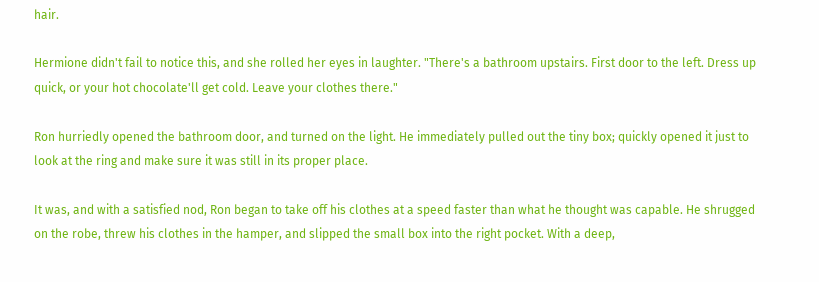hair.

Hermione didn't fail to notice this, and she rolled her eyes in laughter. "There's a bathroom upstairs. First door to the left. Dress up quick, or your hot chocolate'll get cold. Leave your clothes there."

Ron hurriedly opened the bathroom door, and turned on the light. He immediately pulled out the tiny box; quickly opened it just to look at the ring and make sure it was still in its proper place.

It was, and with a satisfied nod, Ron began to take off his clothes at a speed faster than what he thought was capable. He shrugged on the robe, threw his clothes in the hamper, and slipped the small box into the right pocket. With a deep,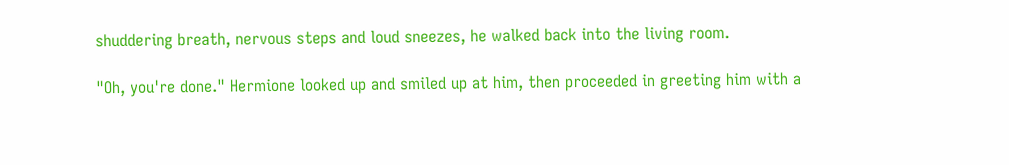shuddering breath, nervous steps and loud sneezes, he walked back into the living room.

"Oh, you're done." Hermione looked up and smiled up at him, then proceeded in greeting him with a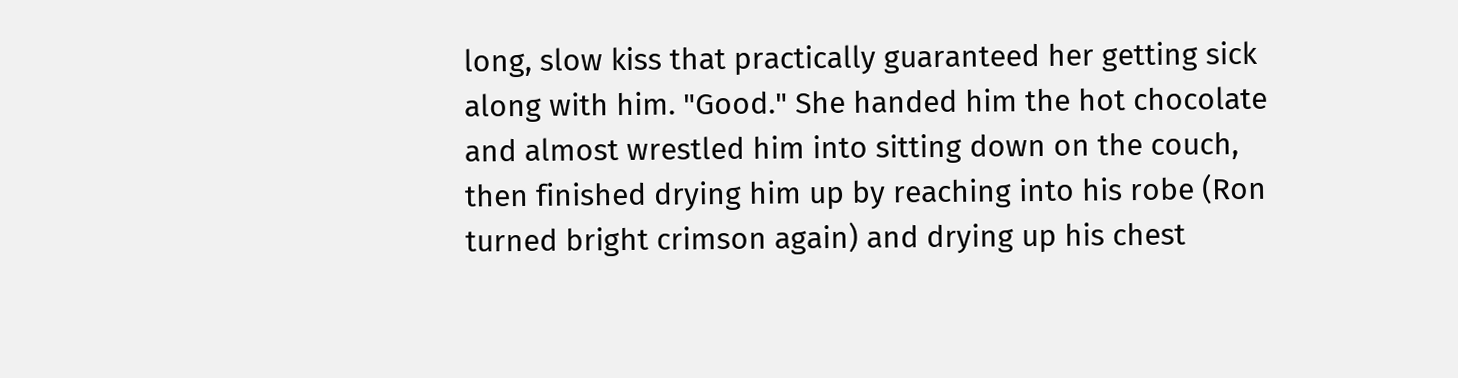long, slow kiss that practically guaranteed her getting sick along with him. "Good." She handed him the hot chocolate and almost wrestled him into sitting down on the couch, then finished drying him up by reaching into his robe (Ron turned bright crimson again) and drying up his chest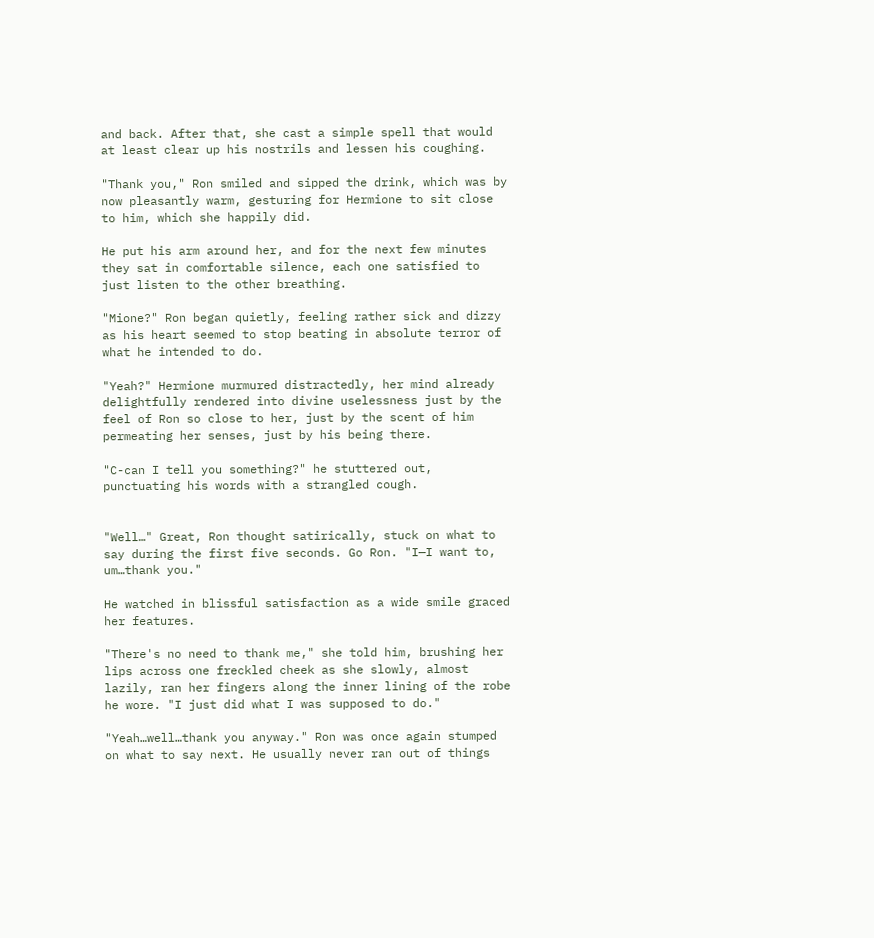and back. After that, she cast a simple spell that would at least clear up his nostrils and lessen his coughing.

"Thank you," Ron smiled and sipped the drink, which was by now pleasantly warm, gesturing for Hermione to sit close to him, which she happily did.

He put his arm around her, and for the next few minutes they sat in comfortable silence, each one satisfied to just listen to the other breathing.

"Mione?" Ron began quietly, feeling rather sick and dizzy as his heart seemed to stop beating in absolute terror of what he intended to do.

"Yeah?" Hermione murmured distractedly, her mind already delightfully rendered into divine uselessness just by the feel of Ron so close to her, just by the scent of him permeating her senses, just by his being there.

"C-can I tell you something?" he stuttered out, punctuating his words with a strangled cough.


"Well…" Great, Ron thought satirically, stuck on what to say during the first five seconds. Go Ron. "I—I want to, um…thank you."

He watched in blissful satisfaction as a wide smile graced her features.

"There's no need to thank me," she told him, brushing her lips across one freckled cheek as she slowly, almost lazily, ran her fingers along the inner lining of the robe he wore. "I just did what I was supposed to do."

"Yeah…well…thank you anyway." Ron was once again stumped on what to say next. He usually never ran out of things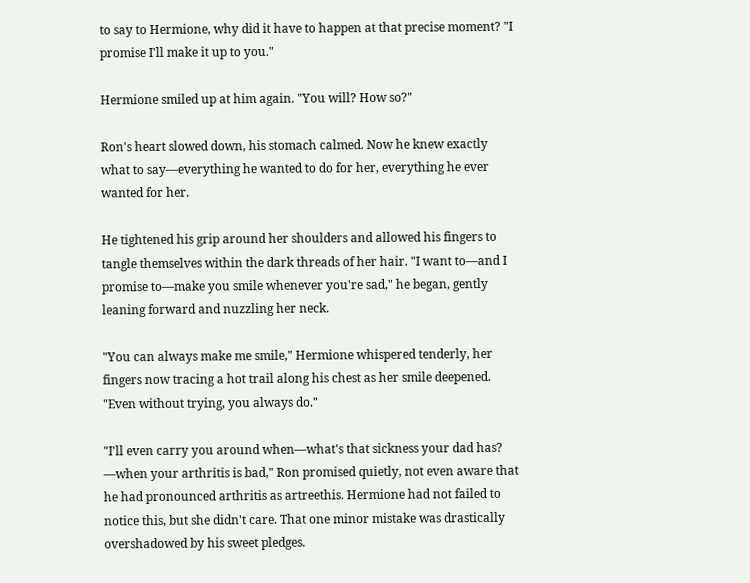to say to Hermione, why did it have to happen at that precise moment? "I promise I'll make it up to you."

Hermione smiled up at him again. "You will? How so?"

Ron's heart slowed down, his stomach calmed. Now he knew exactly what to say—everything he wanted to do for her, everything he ever wanted for her.

He tightened his grip around her shoulders and allowed his fingers to tangle themselves within the dark threads of her hair. "I want to—and I promise to—make you smile whenever you're sad," he began, gently leaning forward and nuzzling her neck.

"You can always make me smile," Hermione whispered tenderly, her fingers now tracing a hot trail along his chest as her smile deepened. "Even without trying, you always do."

"I'll even carry you around when—what's that sickness your dad has? —when your arthritis is bad," Ron promised quietly, not even aware that he had pronounced arthritis as artreethis. Hermione had not failed to notice this, but she didn't care. That one minor mistake was drastically overshadowed by his sweet pledges.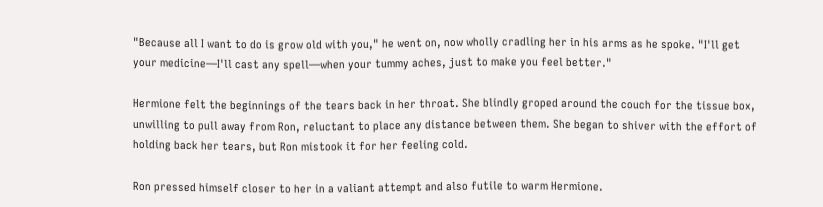"Because all I want to do is grow old with you," he went on, now wholly cradling her in his arms as he spoke. "I'll get your medicine—I'll cast any spell—when your tummy aches, just to make you feel better."

Hermione felt the beginnings of the tears back in her throat. She blindly groped around the couch for the tissue box, unwilling to pull away from Ron, reluctant to place any distance between them. She began to shiver with the effort of holding back her tears, but Ron mistook it for her feeling cold.

Ron pressed himself closer to her in a valiant attempt and also futile to warm Hermione.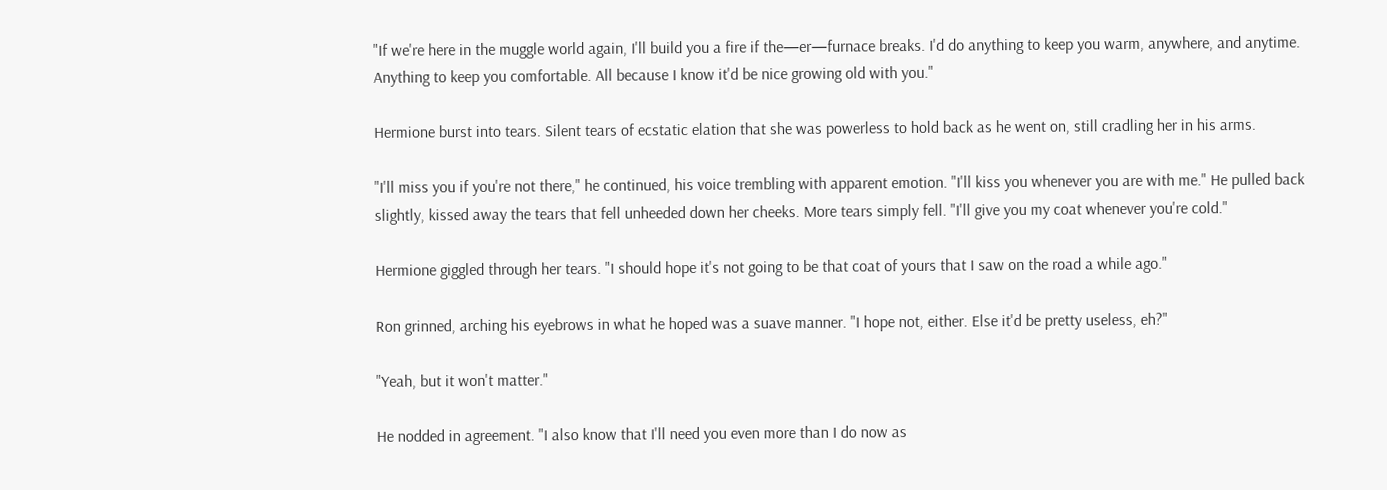"If we're here in the muggle world again, I'll build you a fire if the—er—furnace breaks. I'd do anything to keep you warm, anywhere, and anytime. Anything to keep you comfortable. All because I know it'd be nice growing old with you."

Hermione burst into tears. Silent tears of ecstatic elation that she was powerless to hold back as he went on, still cradling her in his arms.

"I'll miss you if you're not there," he continued, his voice trembling with apparent emotion. "I'll kiss you whenever you are with me." He pulled back slightly, kissed away the tears that fell unheeded down her cheeks. More tears simply fell. "I'll give you my coat whenever you're cold."

Hermione giggled through her tears. "I should hope it's not going to be that coat of yours that I saw on the road a while ago."

Ron grinned, arching his eyebrows in what he hoped was a suave manner. "I hope not, either. Else it'd be pretty useless, eh?"

"Yeah, but it won't matter."

He nodded in agreement. "I also know that I'll need you even more than I do now as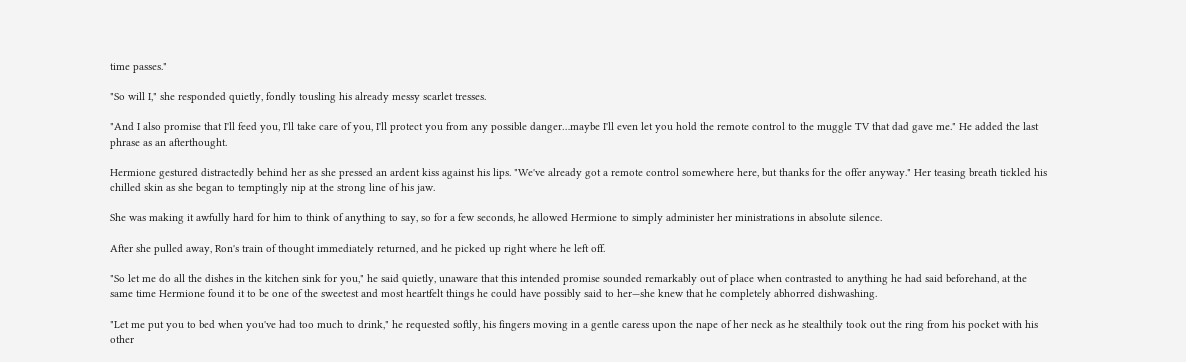time passes."

"So will I," she responded quietly, fondly tousling his already messy scarlet tresses.

"And I also promise that I'll feed you, I'll take care of you, I'll protect you from any possible danger…maybe I'll even let you hold the remote control to the muggle TV that dad gave me." He added the last phrase as an afterthought.

Hermione gestured distractedly behind her as she pressed an ardent kiss against his lips. "We've already got a remote control somewhere here, but thanks for the offer anyway." Her teasing breath tickled his chilled skin as she began to temptingly nip at the strong line of his jaw.

She was making it awfully hard for him to think of anything to say, so for a few seconds, he allowed Hermione to simply administer her ministrations in absolute silence.

After she pulled away, Ron's train of thought immediately returned, and he picked up right where he left off.

"So let me do all the dishes in the kitchen sink for you," he said quietly, unaware that this intended promise sounded remarkably out of place when contrasted to anything he had said beforehand, at the same time Hermione found it to be one of the sweetest and most heartfelt things he could have possibly said to her—she knew that he completely abhorred dishwashing.

"Let me put you to bed when you've had too much to drink," he requested softly, his fingers moving in a gentle caress upon the nape of her neck as he stealthily took out the ring from his pocket with his other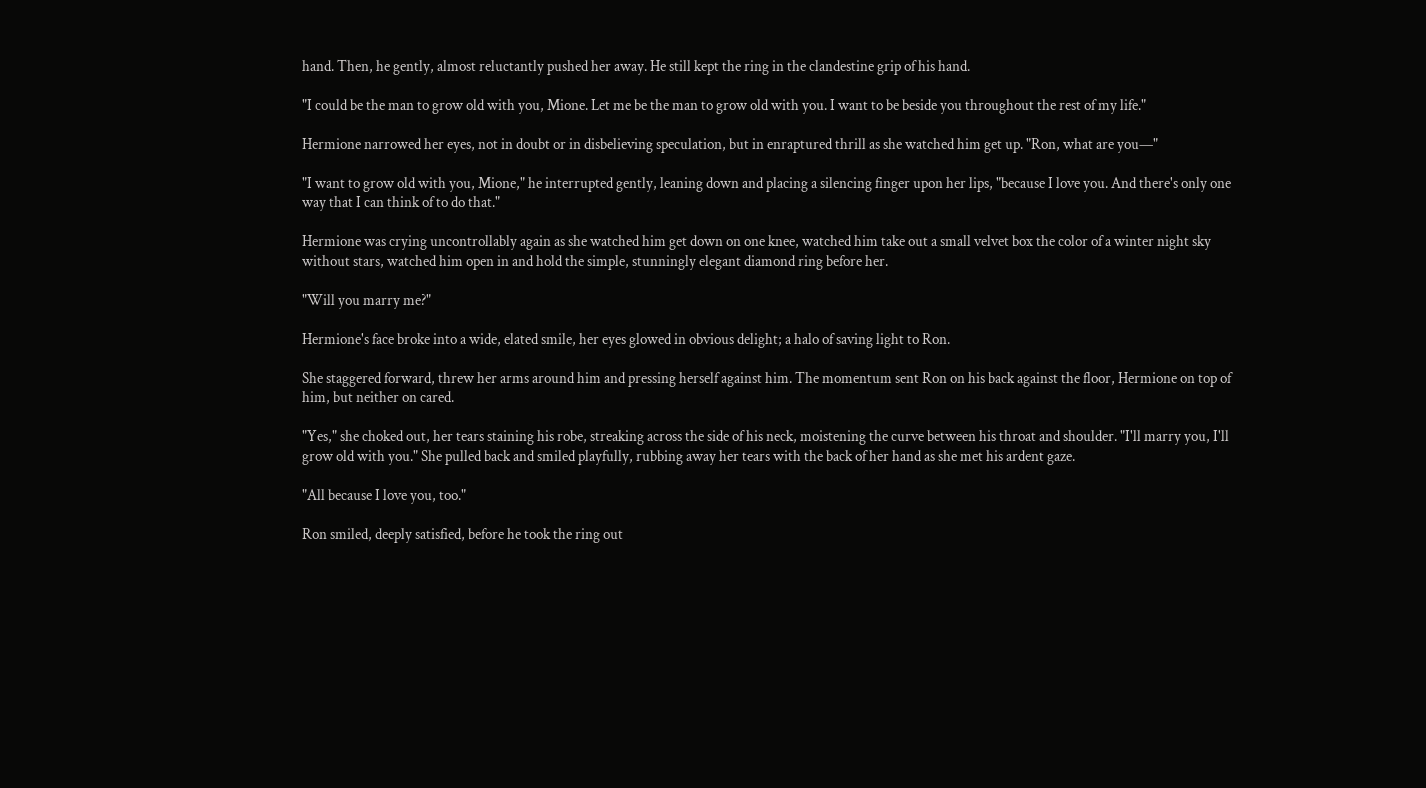hand. Then, he gently, almost reluctantly pushed her away. He still kept the ring in the clandestine grip of his hand.

"I could be the man to grow old with you, Mione. Let me be the man to grow old with you. I want to be beside you throughout the rest of my life."

Hermione narrowed her eyes, not in doubt or in disbelieving speculation, but in enraptured thrill as she watched him get up. "Ron, what are you—"

"I want to grow old with you, Mione," he interrupted gently, leaning down and placing a silencing finger upon her lips, "because I love you. And there's only one way that I can think of to do that."

Hermione was crying uncontrollably again as she watched him get down on one knee, watched him take out a small velvet box the color of a winter night sky without stars, watched him open in and hold the simple, stunningly elegant diamond ring before her.

"Will you marry me?"

Hermione's face broke into a wide, elated smile, her eyes glowed in obvious delight; a halo of saving light to Ron.

She staggered forward, threw her arms around him and pressing herself against him. The momentum sent Ron on his back against the floor, Hermione on top of him, but neither on cared.

"Yes," she choked out, her tears staining his robe, streaking across the side of his neck, moistening the curve between his throat and shoulder. "I'll marry you, I'll grow old with you." She pulled back and smiled playfully, rubbing away her tears with the back of her hand as she met his ardent gaze.

"All because I love you, too."

Ron smiled, deeply satisfied, before he took the ring out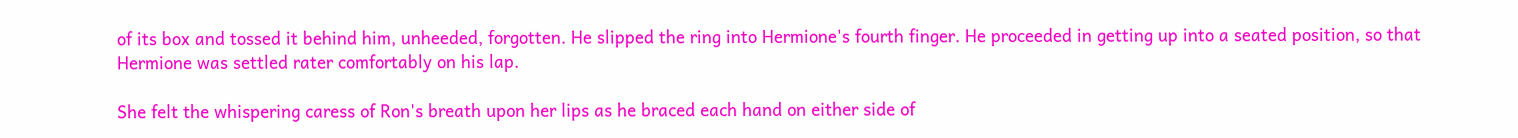of its box and tossed it behind him, unheeded, forgotten. He slipped the ring into Hermione's fourth finger. He proceeded in getting up into a seated position, so that Hermione was settled rater comfortably on his lap.

She felt the whispering caress of Ron's breath upon her lips as he braced each hand on either side of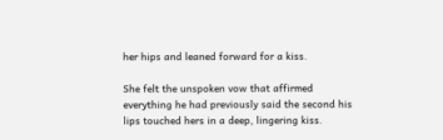her hips and leaned forward for a kiss.

She felt the unspoken vow that affirmed everything he had previously said the second his lips touched hers in a deep, lingering kiss.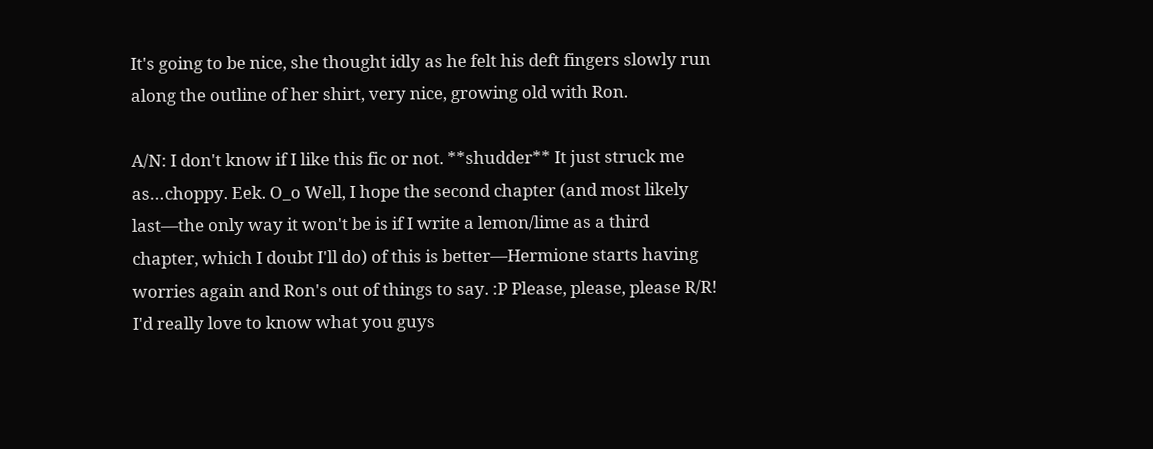It's going to be nice, she thought idly as he felt his deft fingers slowly run along the outline of her shirt, very nice, growing old with Ron.

A/N: I don't know if I like this fic or not. **shudder** It just struck me as…choppy. Eek. O_o Well, I hope the second chapter (and most likely last—the only way it won't be is if I write a lemon/lime as a third chapter, which I doubt I'll do) of this is better—Hermione starts having worries again and Ron's out of things to say. :P Please, please, please R/R! I'd really love to know what you guys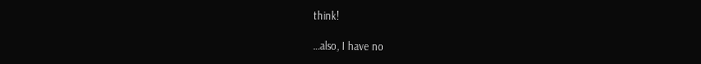think!

…also, I have no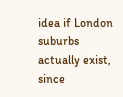idea if London suburbs actually exist, since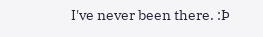I've never been there. :Þ